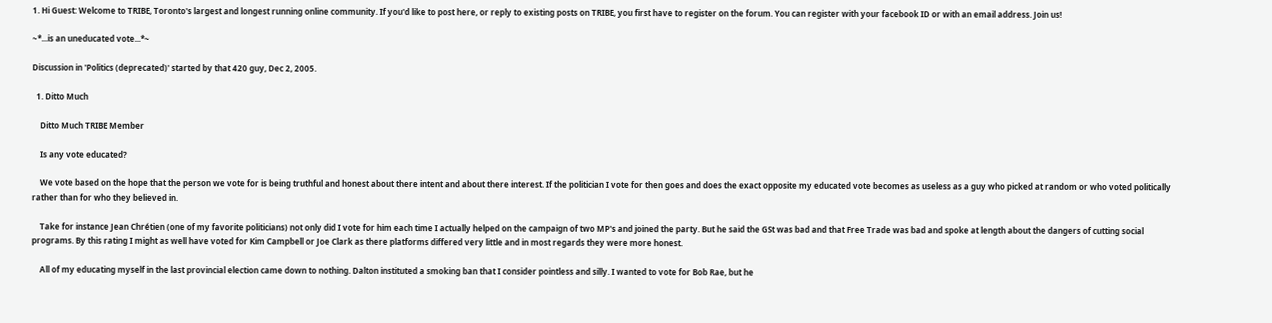1. Hi Guest: Welcome to TRIBE, Toronto's largest and longest running online community. If you'd like to post here, or reply to existing posts on TRIBE, you first have to register on the forum. You can register with your facebook ID or with an email address. Join us!

~*...is an uneducated vote...*~

Discussion in 'Politics (deprecated)' started by that 420 guy, Dec 2, 2005.

  1. Ditto Much

    Ditto Much TRIBE Member

    Is any vote educated?

    We vote based on the hope that the person we vote for is being truthful and honest about there intent and about there interest. If the politician I vote for then goes and does the exact opposite my educated vote becomes as useless as a guy who picked at random or who voted politically rather than for who they believed in.

    Take for instance Jean Chrétien (one of my favorite politicians) not only did I vote for him each time I actually helped on the campaign of two MP's and joined the party. But he said the GSt was bad and that Free Trade was bad and spoke at length about the dangers of cutting social programs. By this rating I might as well have voted for Kim Campbell or Joe Clark as there platforms differed very little and in most regards they were more honest.

    All of my educating myself in the last provincial election came down to nothing. Dalton instituted a smoking ban that I consider pointless and silly. I wanted to vote for Bob Rae, but he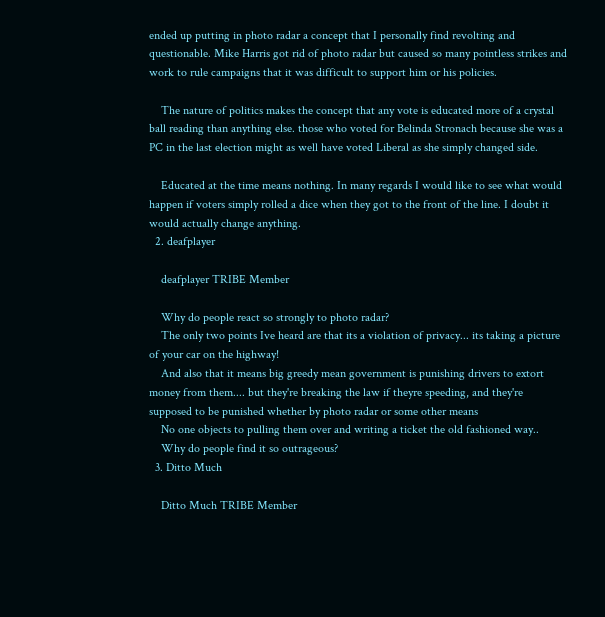ended up putting in photo radar a concept that I personally find revolting and questionable. Mike Harris got rid of photo radar but caused so many pointless strikes and work to rule campaigns that it was difficult to support him or his policies.

    The nature of politics makes the concept that any vote is educated more of a crystal ball reading than anything else. those who voted for Belinda Stronach because she was a PC in the last election might as well have voted Liberal as she simply changed side.

    Educated at the time means nothing. In many regards I would like to see what would happen if voters simply rolled a dice when they got to the front of the line. I doubt it would actually change anything.
  2. deafplayer

    deafplayer TRIBE Member

    Why do people react so strongly to photo radar?
    The only two points Ive heard are that its a violation of privacy... its taking a picture of your car on the highway!
    And also that it means big greedy mean government is punishing drivers to extort money from them.... but they're breaking the law if theyre speeding, and they're supposed to be punished whether by photo radar or some other means
    No one objects to pulling them over and writing a ticket the old fashioned way..
    Why do people find it so outrageous?
  3. Ditto Much

    Ditto Much TRIBE Member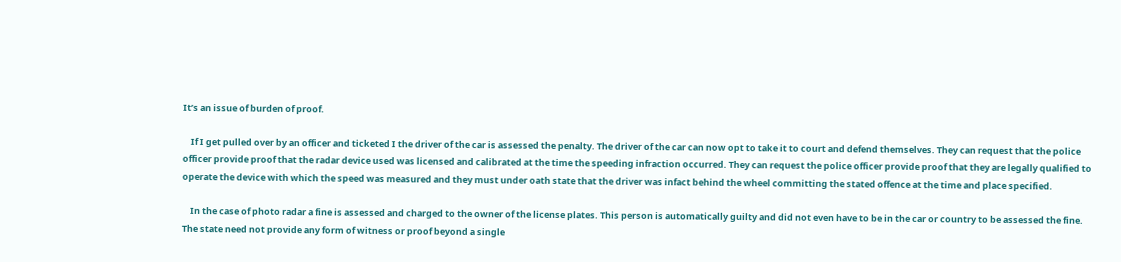It’s an issue of burden of proof.

    If I get pulled over by an officer and ticketed I the driver of the car is assessed the penalty. The driver of the car can now opt to take it to court and defend themselves. They can request that the police officer provide proof that the radar device used was licensed and calibrated at the time the speeding infraction occurred. They can request the police officer provide proof that they are legally qualified to operate the device with which the speed was measured and they must under oath state that the driver was infact behind the wheel committing the stated offence at the time and place specified.

    In the case of photo radar a fine is assessed and charged to the owner of the license plates. This person is automatically guilty and did not even have to be in the car or country to be assessed the fine. The state need not provide any form of witness or proof beyond a single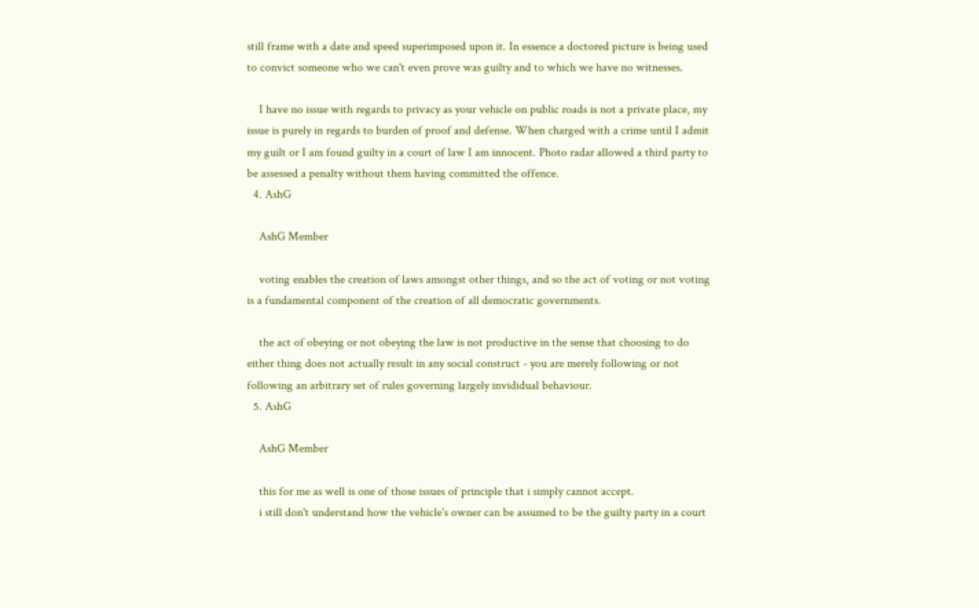still frame with a date and speed superimposed upon it. In essence a doctored picture is being used to convict someone who we can't even prove was guilty and to which we have no witnesses.

    I have no issue with regards to privacy as your vehicle on public roads is not a private place, my issue is purely in regards to burden of proof and defense. When charged with a crime until I admit my guilt or I am found guilty in a court of law I am innocent. Photo radar allowed a third party to be assessed a penalty without them having committed the offence.
  4. AshG

    AshG Member

    voting enables the creation of laws amongst other things, and so the act of voting or not voting is a fundamental component of the creation of all democratic governments.

    the act of obeying or not obeying the law is not productive in the sense that choosing to do either thing does not actually result in any social construct - you are merely following or not following an arbitrary set of rules governing largely invididual behaviour.
  5. AshG

    AshG Member

    this for me as well is one of those issues of principle that i simply cannot accept.
    i still don't understand how the vehicle's owner can be assumed to be the guilty party in a court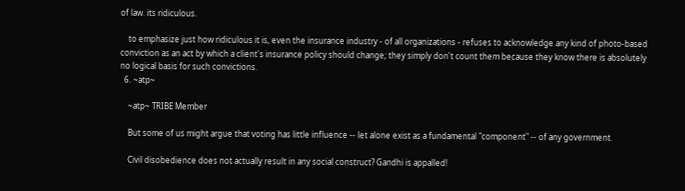of law. its ridiculous.

    to emphasize just how ridiculous it is, even the insurance industry - of all organizations - refuses to acknowledge any kind of photo-based conviction as an act by which a client's insurance policy should change; they simply don't count them because they know there is absolutely no logical basis for such convictions.
  6. ~atp~

    ~atp~ TRIBE Member

    But some of us might argue that voting has little influence -- let alone exist as a fundamental "component" -- of any government.

    Civil disobedience does not actually result in any social construct? Gandhi is appalled!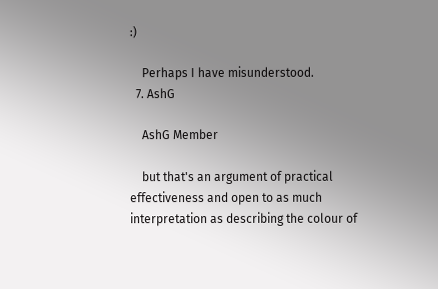:)

    Perhaps I have misunderstood.
  7. AshG

    AshG Member

    but that's an argument of practical effectiveness and open to as much interpretation as describing the colour of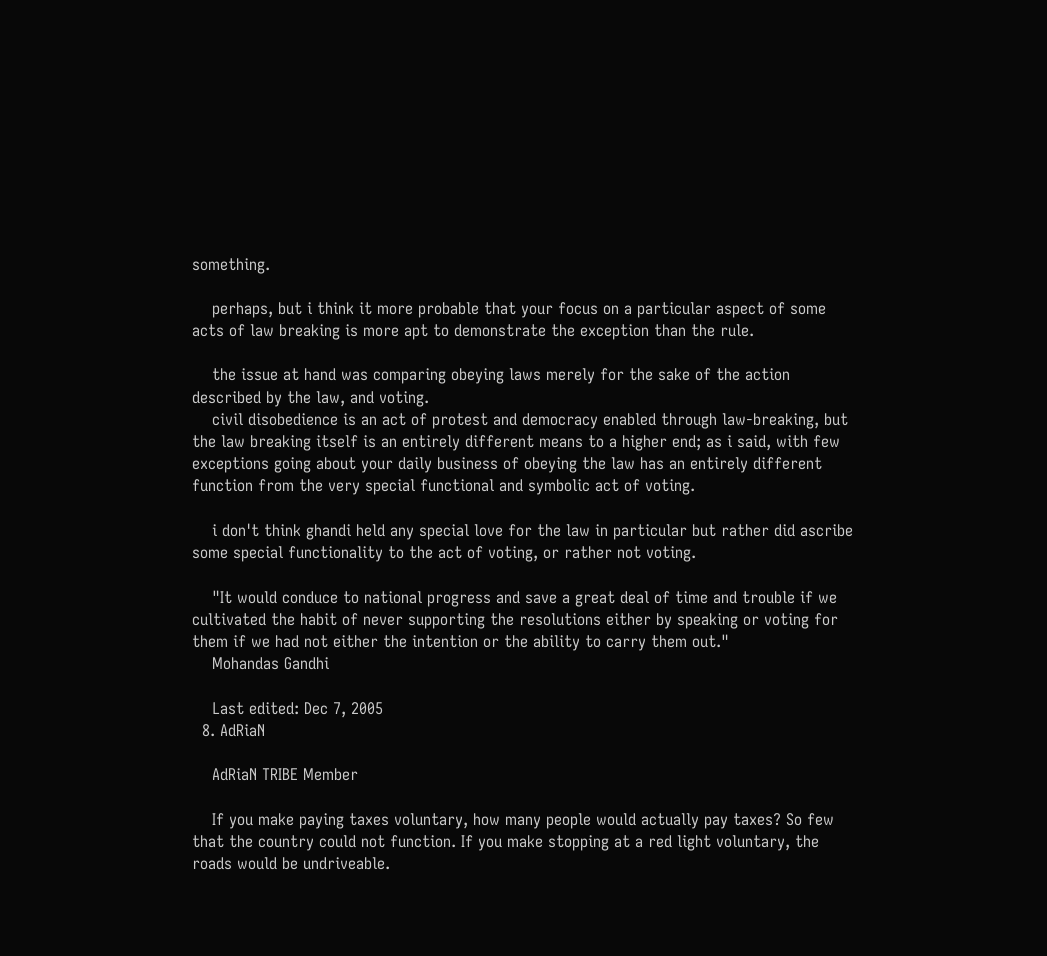something.

    perhaps, but i think it more probable that your focus on a particular aspect of some acts of law breaking is more apt to demonstrate the exception than the rule.

    the issue at hand was comparing obeying laws merely for the sake of the action described by the law, and voting.
    civil disobedience is an act of protest and democracy enabled through law-breaking, but the law breaking itself is an entirely different means to a higher end; as i said, with few exceptions going about your daily business of obeying the law has an entirely different function from the very special functional and symbolic act of voting.

    i don't think ghandi held any special love for the law in particular but rather did ascribe some special functionality to the act of voting, or rather not voting.

    "It would conduce to national progress and save a great deal of time and trouble if we cultivated the habit of never supporting the resolutions either by speaking or voting for them if we had not either the intention or the ability to carry them out."
    Mohandas Gandhi

    Last edited: Dec 7, 2005
  8. AdRiaN

    AdRiaN TRIBE Member

    If you make paying taxes voluntary, how many people would actually pay taxes? So few that the country could not function. If you make stopping at a red light voluntary, the roads would be undriveable.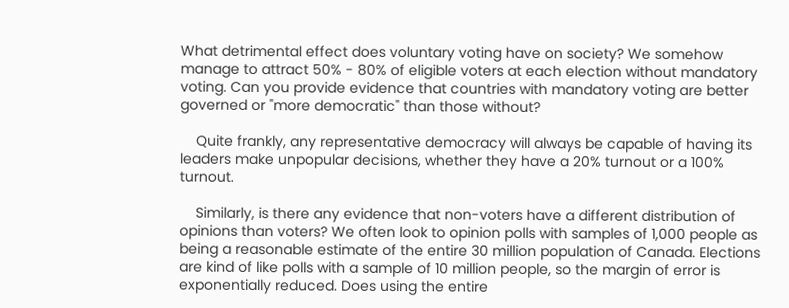What detrimental effect does voluntary voting have on society? We somehow manage to attract 50% - 80% of eligible voters at each election without mandatory voting. Can you provide evidence that countries with mandatory voting are better governed or "more democratic" than those without?

    Quite frankly, any representative democracy will always be capable of having its leaders make unpopular decisions, whether they have a 20% turnout or a 100% turnout.

    Similarly, is there any evidence that non-voters have a different distribution of opinions than voters? We often look to opinion polls with samples of 1,000 people as being a reasonable estimate of the entire 30 million population of Canada. Elections are kind of like polls with a sample of 10 million people, so the margin of error is exponentially reduced. Does using the entire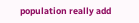population really add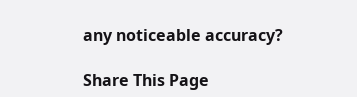any noticeable accuracy?

Share This Page